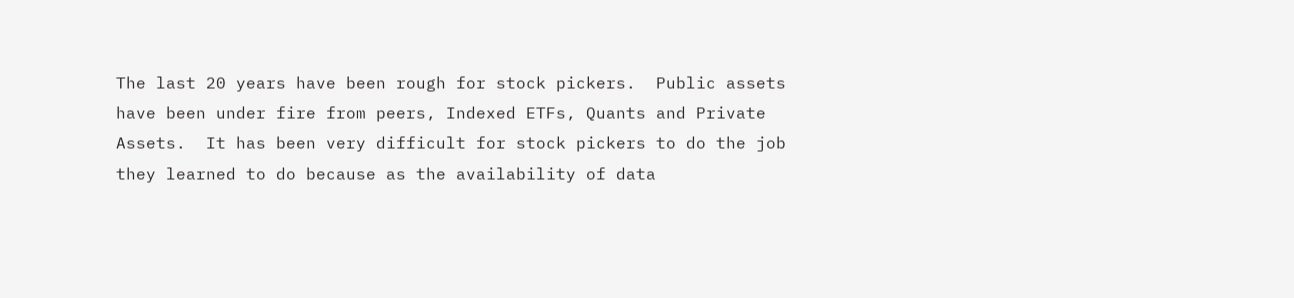The last 20 years have been rough for stock pickers.  Public assets have been under fire from peers, Indexed ETFs, Quants and Private Assets.  It has been very difficult for stock pickers to do the job they learned to do because as the availability of data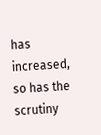has increased, so has the scrutiny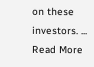on these investors. ...
Read More